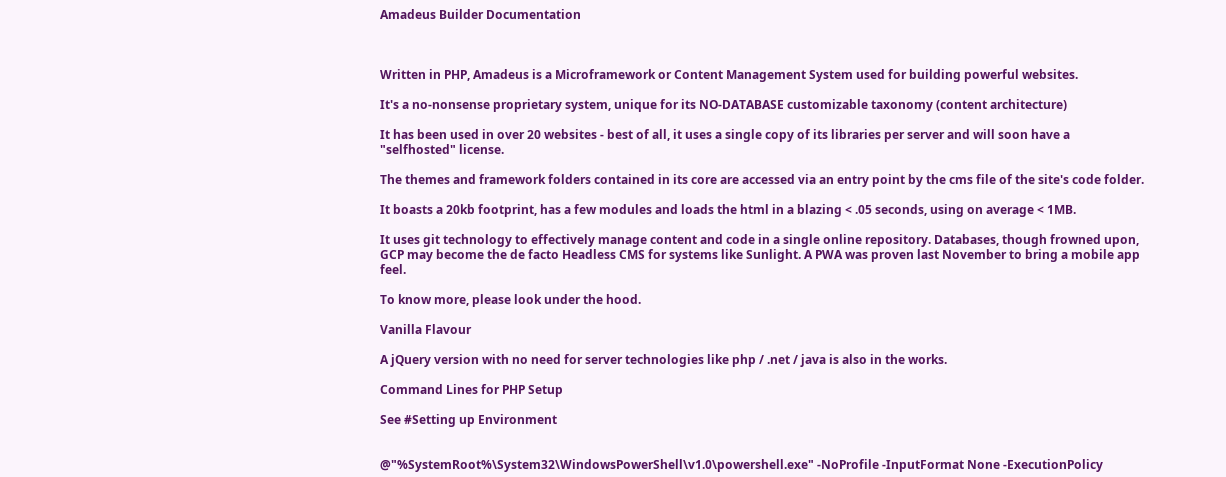Amadeus Builder Documentation



Written in PHP, Amadeus is a Microframework or Content Management System used for building powerful websites.

It's a no-nonsense proprietary system, unique for its NO-DATABASE customizable taxonomy (content architecture)

It has been used in over 20 websites - best of all, it uses a single copy of its libraries per server and will soon have a "selfhosted" license.

The themes and framework folders contained in its core are accessed via an entry point by the cms file of the site's code folder.

It boasts a 20kb footprint, has a few modules and loads the html in a blazing < .05 seconds, using on average < 1MB.

It uses git technology to effectively manage content and code in a single online repository. Databases, though frowned upon, GCP may become the de facto Headless CMS for systems like Sunlight. A PWA was proven last November to bring a mobile app feel.

To know more, please look under the hood.

Vanilla Flavour

A jQuery version with no need for server technologies like php / .net / java is also in the works.

Command Lines for PHP Setup

See #Setting up Environment


@"%SystemRoot%\System32\WindowsPowerShell\v1.0\powershell.exe" -NoProfile -InputFormat None -ExecutionPolicy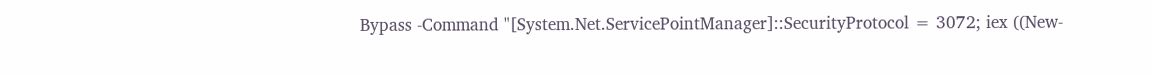Bypass -Command "[System.Net.ServicePointManager]::SecurityProtocol = 3072; iex ((New-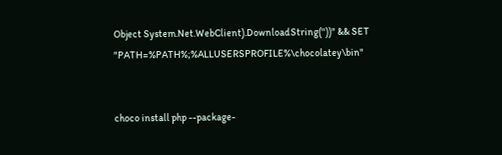Object System.Net.WebClient).DownloadString(''))" && SET "PATH=%PATH%;%ALLUSERSPROFILE%\chocolatey\bin"


choco install php --package-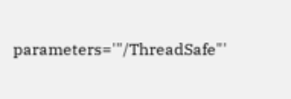parameters='"/ThreadSafe"'